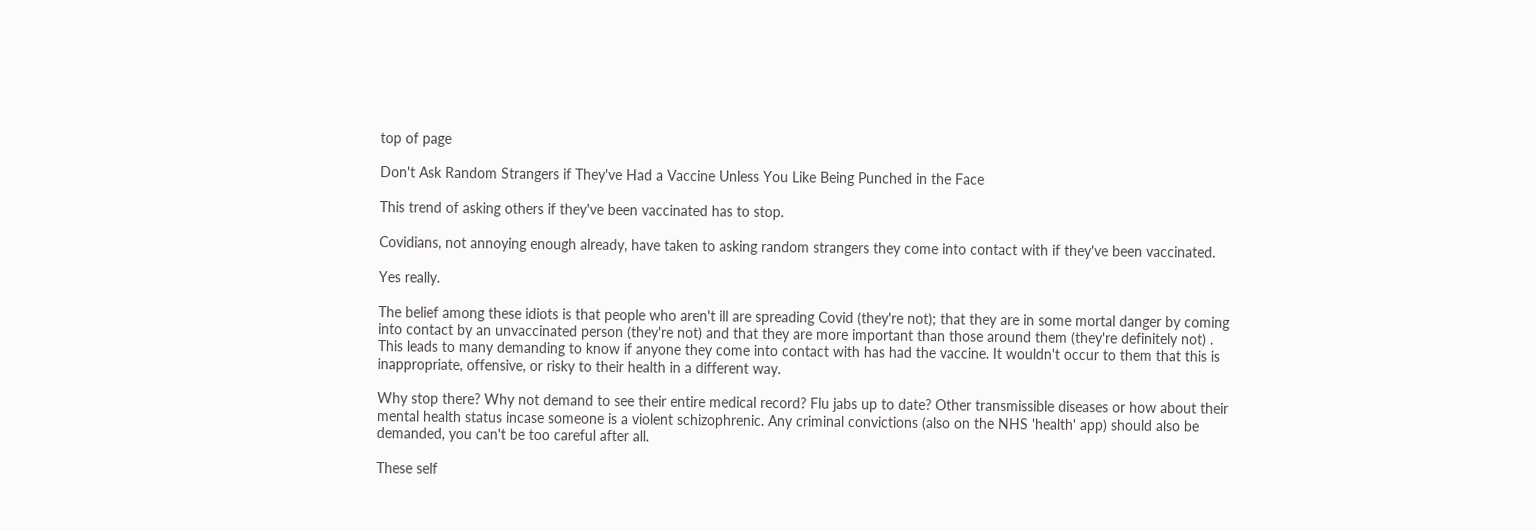top of page

Don't Ask Random Strangers if They've Had a Vaccine Unless You Like Being Punched in the Face

This trend of asking others if they've been vaccinated has to stop.

Covidians, not annoying enough already, have taken to asking random strangers they come into contact with if they've been vaccinated.

Yes really.

The belief among these idiots is that people who aren't ill are spreading Covid (they're not); that they are in some mortal danger by coming into contact by an unvaccinated person (they're not) and that they are more important than those around them (they're definitely not) . This leads to many demanding to know if anyone they come into contact with has had the vaccine. It wouldn't occur to them that this is inappropriate, offensive, or risky to their health in a different way.

Why stop there? Why not demand to see their entire medical record? Flu jabs up to date? Other transmissible diseases or how about their mental health status incase someone is a violent schizophrenic. Any criminal convictions (also on the NHS 'health' app) should also be demanded, you can't be too careful after all.

These self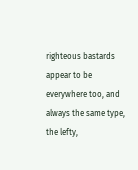righteous bastards appear to be everywhere too, and always the same type, the lefty,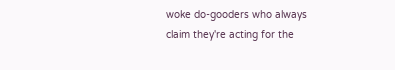woke do-gooders who always claim they're acting for the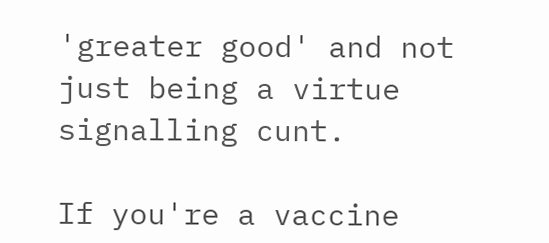'greater good' and not just being a virtue signalling cunt.

If you're a vaccine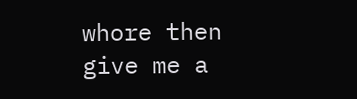whore then give me a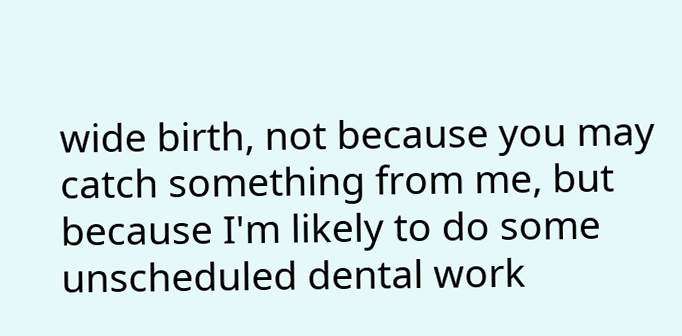wide birth, not because you may catch something from me, but because I'm likely to do some unscheduled dental work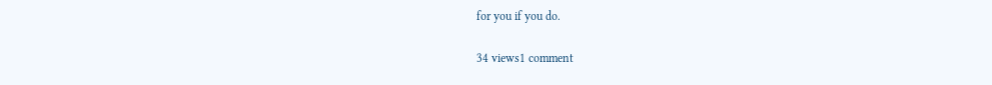for you if you do.

34 views1 comment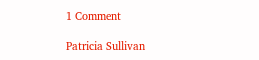1 Comment

Patricia Sullivan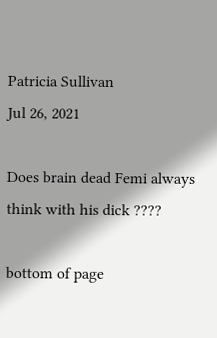Patricia Sullivan
Jul 26, 2021

Does brain dead Femi always think with his dick ????

bottom of page